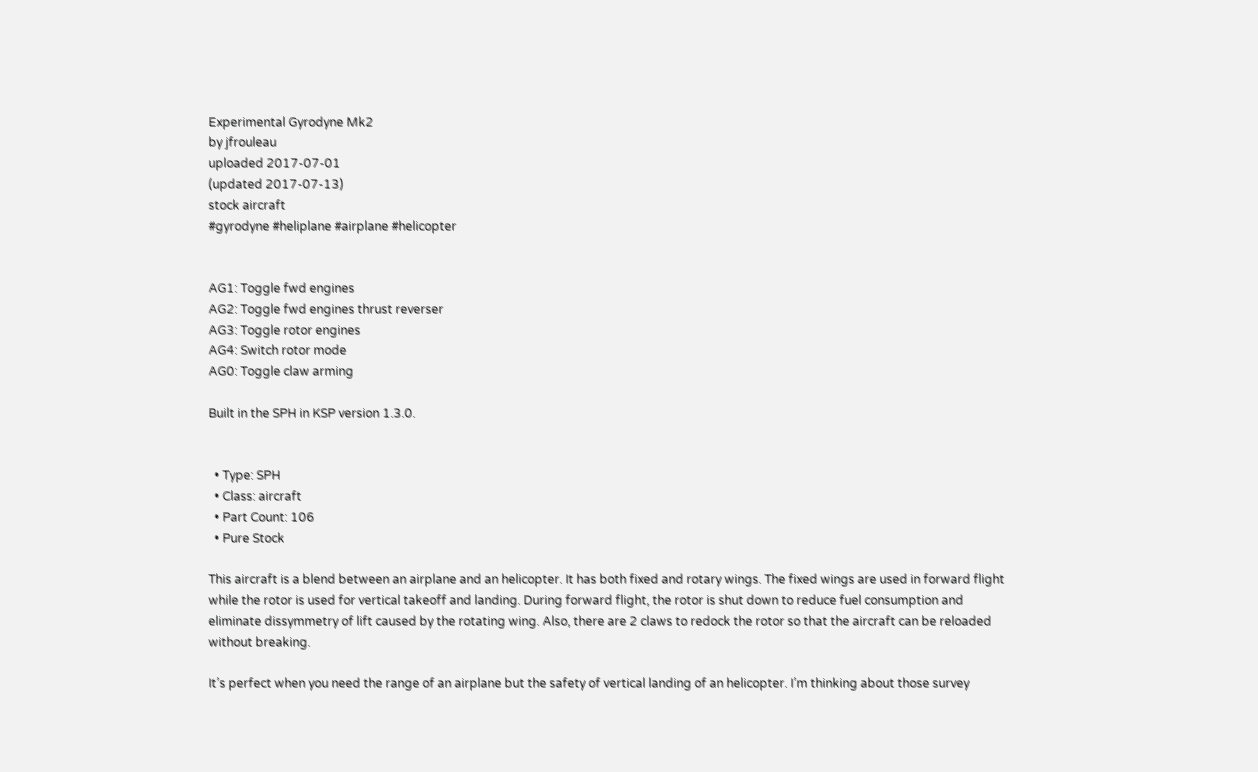Experimental Gyrodyne Mk2
by jfrouleau
uploaded 2017-07-01
(updated 2017-07-13)
stock aircraft
#gyrodyne #heliplane #airplane #helicopter


AG1: Toggle fwd engines
AG2: Toggle fwd engines thrust reverser
AG3: Toggle rotor engines
AG4: Switch rotor mode
AG0: Toggle claw arming

Built in the SPH in KSP version 1.3.0.


  • Type: SPH
  • Class: aircraft
  • Part Count: 106
  • Pure Stock

This aircraft is a blend between an airplane and an helicopter. It has both fixed and rotary wings. The fixed wings are used in forward flight while the rotor is used for vertical takeoff and landing. During forward flight, the rotor is shut down to reduce fuel consumption and eliminate dissymmetry of lift caused by the rotating wing. Also, there are 2 claws to redock the rotor so that the aircraft can be reloaded without breaking.

It’s perfect when you need the range of an airplane but the safety of vertical landing of an helicopter. I’m thinking about those survey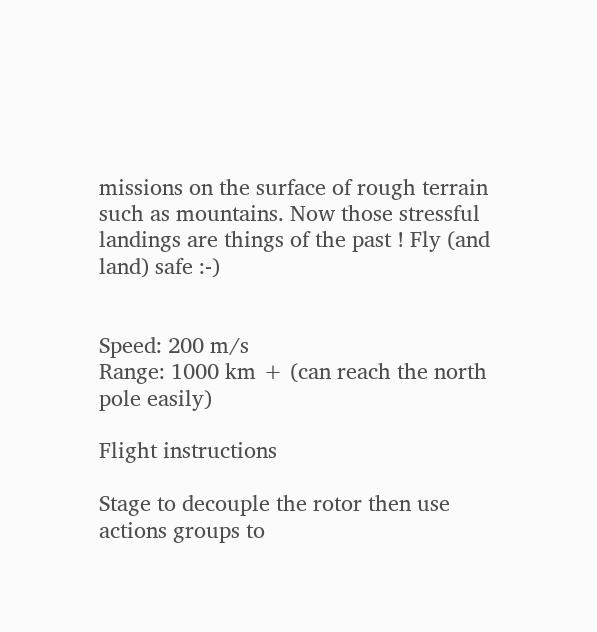missions on the surface of rough terrain such as mountains. Now those stressful landings are things of the past ! Fly (and land) safe :-)


Speed: 200 m/s
Range: 1000 km + (can reach the north pole easily)

Flight instructions

Stage to decouple the rotor then use actions groups to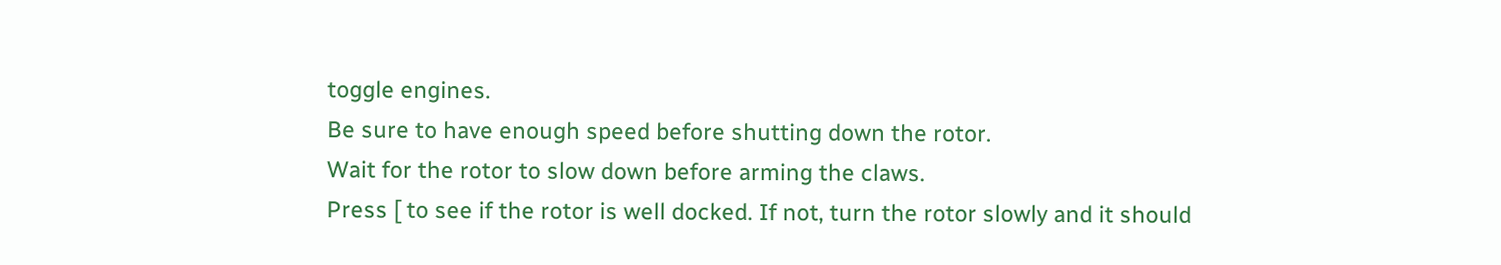toggle engines.
Be sure to have enough speed before shutting down the rotor.
Wait for the rotor to slow down before arming the claws.
Press [ to see if the rotor is well docked. If not, turn the rotor slowly and it should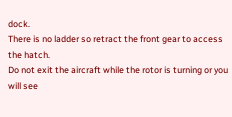dock.
There is no ladder so retract the front gear to access the hatch.
Do not exit the aircraft while the rotor is turning or you will see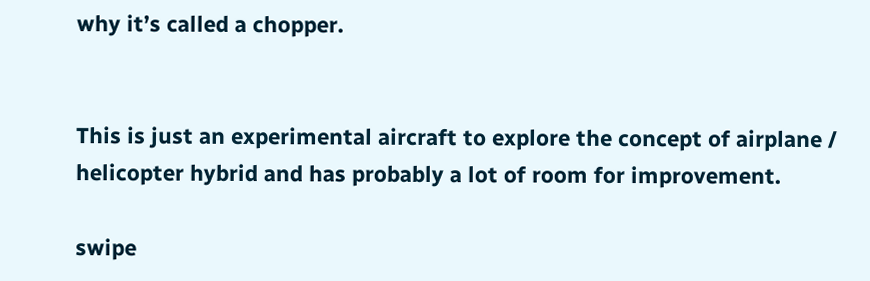why it’s called a chopper.


This is just an experimental aircraft to explore the concept of airplane / helicopter hybrid and has probably a lot of room for improvement.

swipe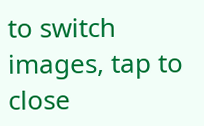to switch images, tap to close